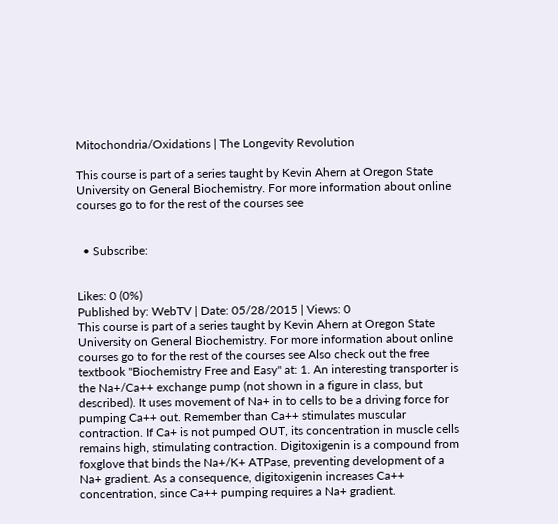Mitochondria/Oxidations | The Longevity Revolution

This course is part of a series taught by Kevin Ahern at Oregon State University on General Biochemistry. For more information about online courses go to for the rest of the courses see


  • Subscribe:


Likes: 0 (0%)
Published by: WebTV | Date: 05/28/2015 | Views: 0
This course is part of a series taught by Kevin Ahern at Oregon State University on General Biochemistry. For more information about online courses go to for the rest of the courses see Also check out the free textbook "Biochemistry Free and Easy" at: 1. An interesting transporter is the Na+/Ca++ exchange pump (not shown in a figure in class, but described). It uses movement of Na+ in to cells to be a driving force for pumping Ca++ out. Remember than Ca++ stimulates muscular contraction. If Ca+ is not pumped OUT, its concentration in muscle cells remains high, stimulating contraction. Digitoxigenin is a compound from foxglove that binds the Na+/K+ ATPase, preventing development of a Na+ gradient. As a consequence, digitoxigenin increases Ca++ concentration, since Ca++ pumping requires a Na+ gradient.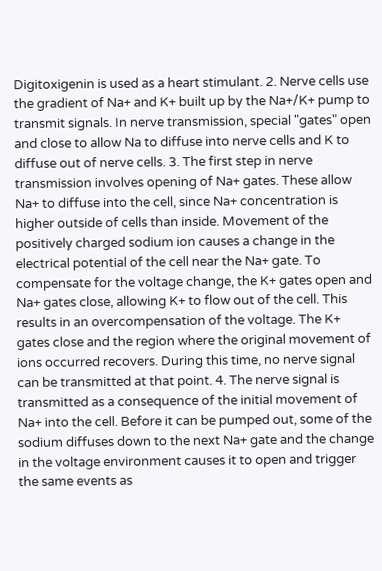Digitoxigenin is used as a heart stimulant. 2. Nerve cells use the gradient of Na+ and K+ built up by the Na+/K+ pump to transmit signals. In nerve transmission, special "gates" open and close to allow Na to diffuse into nerve cells and K to diffuse out of nerve cells. 3. The first step in nerve transmission involves opening of Na+ gates. These allow Na+ to diffuse into the cell, since Na+ concentration is higher outside of cells than inside. Movement of the positively charged sodium ion causes a change in the electrical potential of the cell near the Na+ gate. To compensate for the voltage change, the K+ gates open and Na+ gates close, allowing K+ to flow out of the cell. This results in an overcompensation of the voltage. The K+ gates close and the region where the original movement of ions occurred recovers. During this time, no nerve signal can be transmitted at that point. 4. The nerve signal is transmitted as a consequence of the initial movement of Na+ into the cell. Before it can be pumped out, some of the sodium diffuses down to the next Na+ gate and the change in the voltage environment causes it to open and trigger the same events as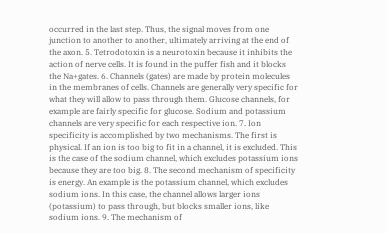occurred in the last step. Thus, the signal moves from one junction to another to another, ultimately arriving at the end of the axon. 5. Tetrodotoxin is a neurotoxin because it inhibits the action of nerve cells. It is found in the puffer fish and it blocks the Na+gates. 6. Channels (gates) are made by protein molecules in the membranes of cells. Channels are generally very specific for what they will allow to pass through them. Glucose channels, for example are fairly specific for glucose. Sodium and potassium channels are very specific for each respective ion. 7. Ion specificity is accomplished by two mechanisms. The first is physical. If an ion is too big to fit in a channel, it is excluded. This is the case of the sodium channel, which excludes potassium ions because they are too big. 8. The second mechanism of specificity is energy. An example is the potassium channel, which excludes sodium ions. In this case, the channel allows larger ions (potassium) to pass through, but blocks smaller ions, like sodium ions. 9. The mechanism of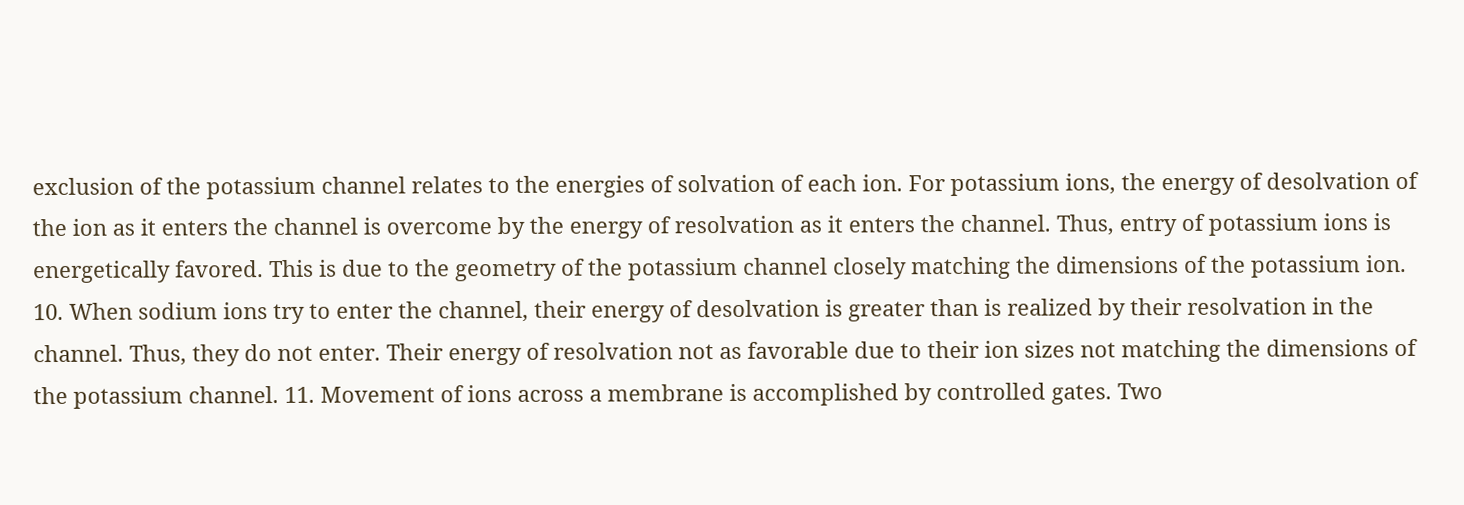exclusion of the potassium channel relates to the energies of solvation of each ion. For potassium ions, the energy of desolvation of the ion as it enters the channel is overcome by the energy of resolvation as it enters the channel. Thus, entry of potassium ions is energetically favored. This is due to the geometry of the potassium channel closely matching the dimensions of the potassium ion. 10. When sodium ions try to enter the channel, their energy of desolvation is greater than is realized by their resolvation in the channel. Thus, they do not enter. Their energy of resolvation not as favorable due to their ion sizes not matching the dimensions of the potassium channel. 11. Movement of ions across a membrane is accomplished by controlled gates. Two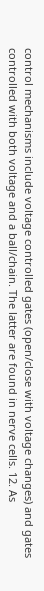control mechanisms include voltage controlled gates (open/close with voltage changes) and gates controlled with both voltage and a ball/chain. The latter are found in nerve cells. 12. As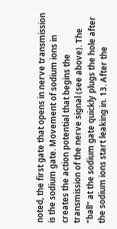noted, the first gate that opens in nerve transmission is the sodium gate. Movement of sodium ions in creates the action potential that begins the transmission of the nerve signal (see above). The "ball" at the sodium gate quickly plugs the hole after the sodium ions start leaking in. 13. After the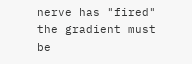nerve has "fired" the gradient must be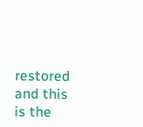restored and this is the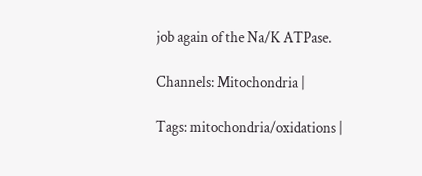job again of the Na/K ATPase.

Channels: Mitochondria |

Tags: mitochondria/oxidations |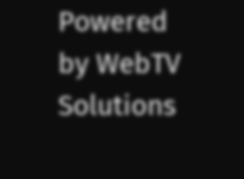Powered by WebTV Solutions